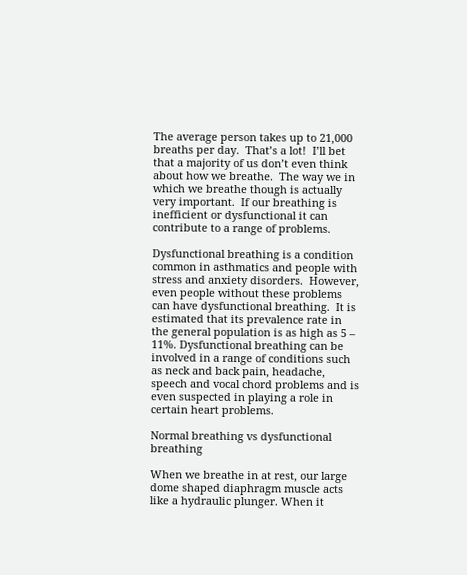The average person takes up to 21,000 breaths per day.  That’s a lot!  I’ll bet that a majority of us don’t even think about how we breathe.  The way we in which we breathe though is actually very important.  If our breathing is inefficient or dysfunctional it can contribute to a range of problems.

Dysfunctional breathing is a condition common in asthmatics and people with stress and anxiety disorders.  However, even people without these problems can have dysfunctional breathing.  It is estimated that its prevalence rate in the general population is as high as 5 – 11%. Dysfunctional breathing can be involved in a range of conditions such as neck and back pain, headache, speech and vocal chord problems and is even suspected in playing a role in certain heart problems.

Normal breathing vs dysfunctional breathing

When we breathe in at rest, our large dome shaped diaphragm muscle acts like a hydraulic plunger. When it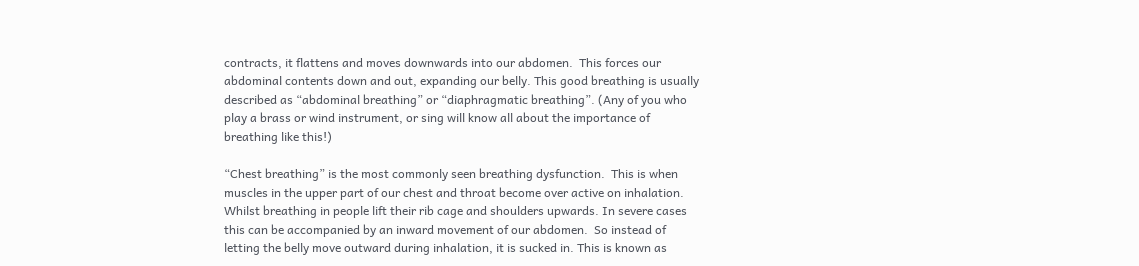contracts, it flattens and moves downwards into our abdomen.  This forces our abdominal contents down and out, expanding our belly. This good breathing is usually described as “abdominal breathing” or “diaphragmatic breathing”. (Any of you who play a brass or wind instrument, or sing will know all about the importance of breathing like this!)

“Chest breathing” is the most commonly seen breathing dysfunction.  This is when muscles in the upper part of our chest and throat become over active on inhalation.  Whilst breathing in people lift their rib cage and shoulders upwards. In severe cases this can be accompanied by an inward movement of our abdomen.  So instead of letting the belly move outward during inhalation, it is sucked in. This is known as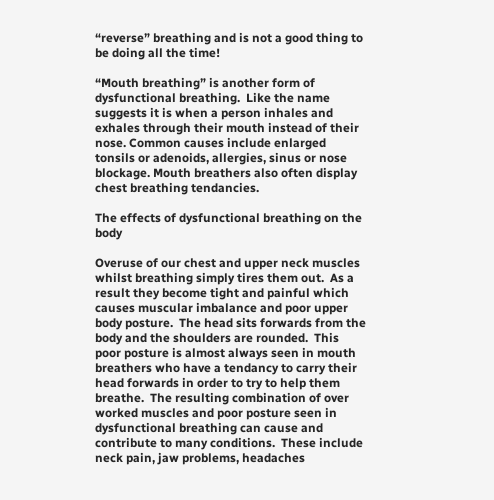“reverse” breathing and is not a good thing to be doing all the time!

“Mouth breathing” is another form of dysfunctional breathing.  Like the name suggests it is when a person inhales and exhales through their mouth instead of their nose. Common causes include enlarged tonsils or adenoids, allergies, sinus or nose blockage. Mouth breathers also often display chest breathing tendancies.

The effects of dysfunctional breathing on the body

Overuse of our chest and upper neck muscles whilst breathing simply tires them out.  As a result they become tight and painful which causes muscular imbalance and poor upper body posture.  The head sits forwards from the body and the shoulders are rounded.  This poor posture is almost always seen in mouth breathers who have a tendancy to carry their head forwards in order to try to help them breathe.  The resulting combination of over worked muscles and poor posture seen in dysfunctional breathing can cause and contribute to many conditions.  These include neck pain, jaw problems, headaches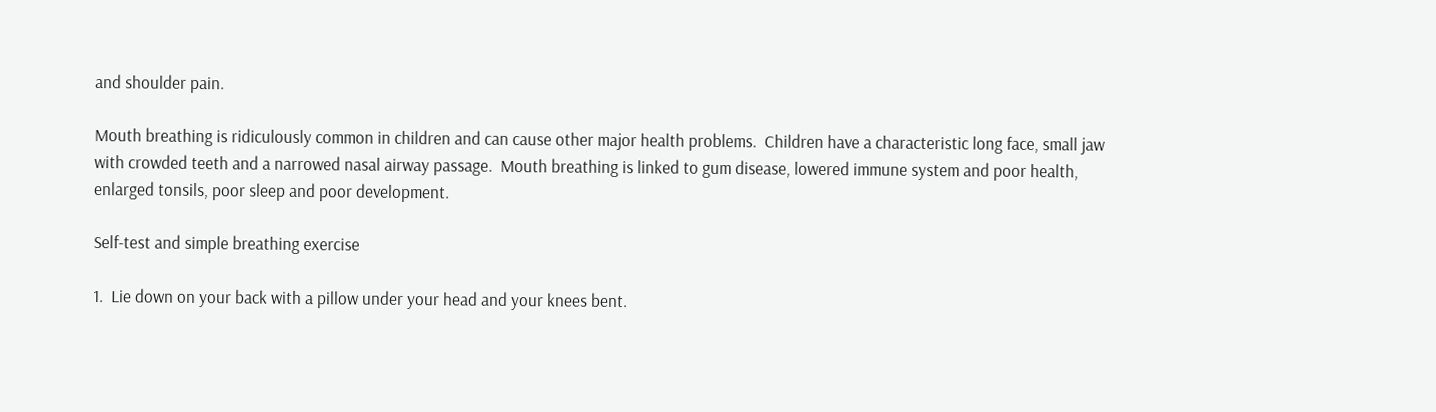and shoulder pain.

Mouth breathing is ridiculously common in children and can cause other major health problems.  Children have a characteristic long face, small jaw with crowded teeth and a narrowed nasal airway passage.  Mouth breathing is linked to gum disease, lowered immune system and poor health, enlarged tonsils, poor sleep and poor development.

Self-test and simple breathing exercise

1.  Lie down on your back with a pillow under your head and your knees bent.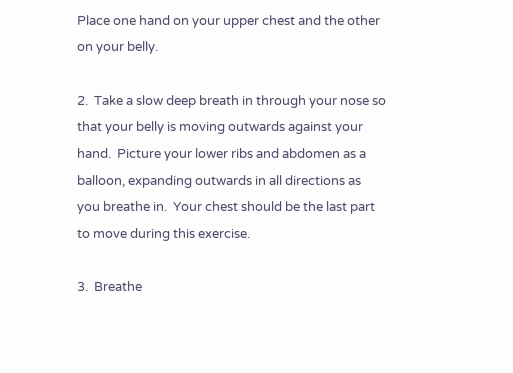Place one hand on your upper chest and the other on your belly.

2.  Take a slow deep breath in through your nose so that your belly is moving outwards against your hand.  Picture your lower ribs and abdomen as a balloon, expanding outwards in all directions as you breathe in.  Your chest should be the last part to move during this exercise.

3.  Breathe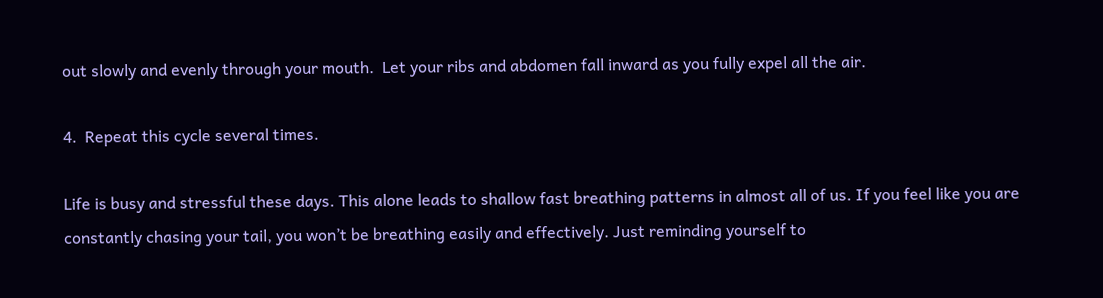out slowly and evenly through your mouth.  Let your ribs and abdomen fall inward as you fully expel all the air.

4.  Repeat this cycle several times.

Life is busy and stressful these days. This alone leads to shallow fast breathing patterns in almost all of us. If you feel like you are constantly chasing your tail, you won’t be breathing easily and effectively. Just reminding yourself to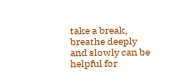take a break, breathe deeply and slowly can be helpful for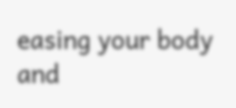easing your body and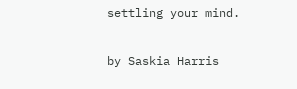settling your mind.

by Saskia Harris